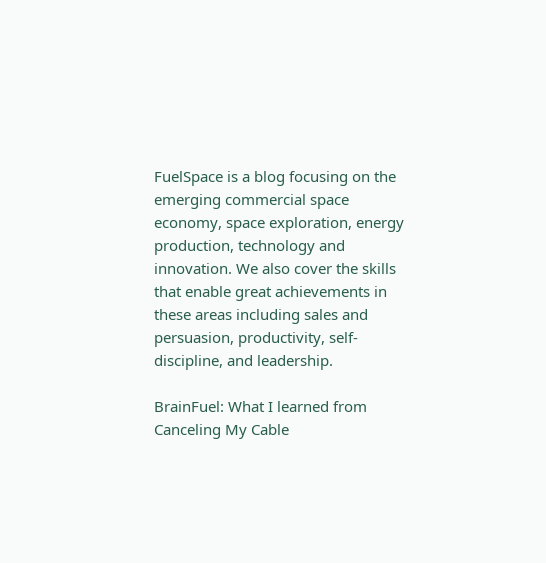FuelSpace is a blog focusing on the emerging commercial space economy, space exploration, energy production, technology and innovation. We also cover the skills that enable great achievements in these areas including sales and persuasion, productivity, self-discipline, and leadership.

BrainFuel: What I learned from Canceling My Cable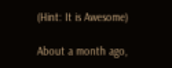(Hint: It is Awesome)

About a month ago,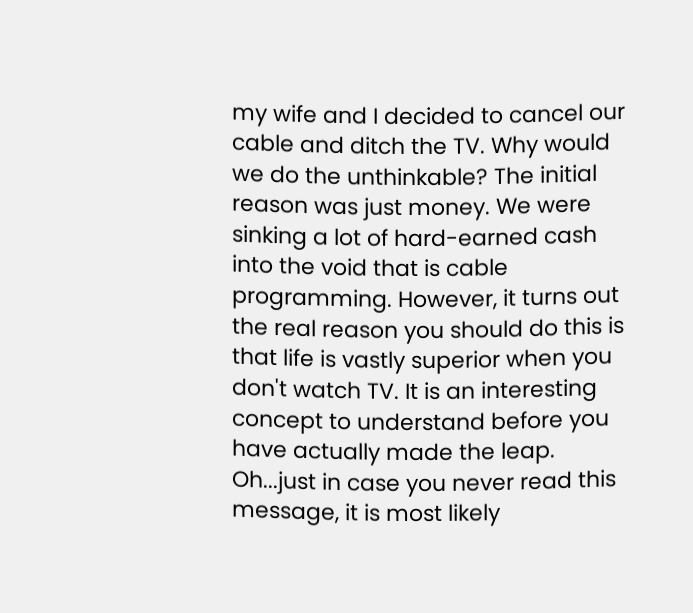my wife and I decided to cancel our cable and ditch the TV. Why would we do the unthinkable? The initial reason was just money. We were sinking a lot of hard-earned cash into the void that is cable programming. However, it turns out the real reason you should do this is that life is vastly superior when you don't watch TV. It is an interesting concept to understand before you have actually made the leap. Oh...just in case you never read this message, it is most likely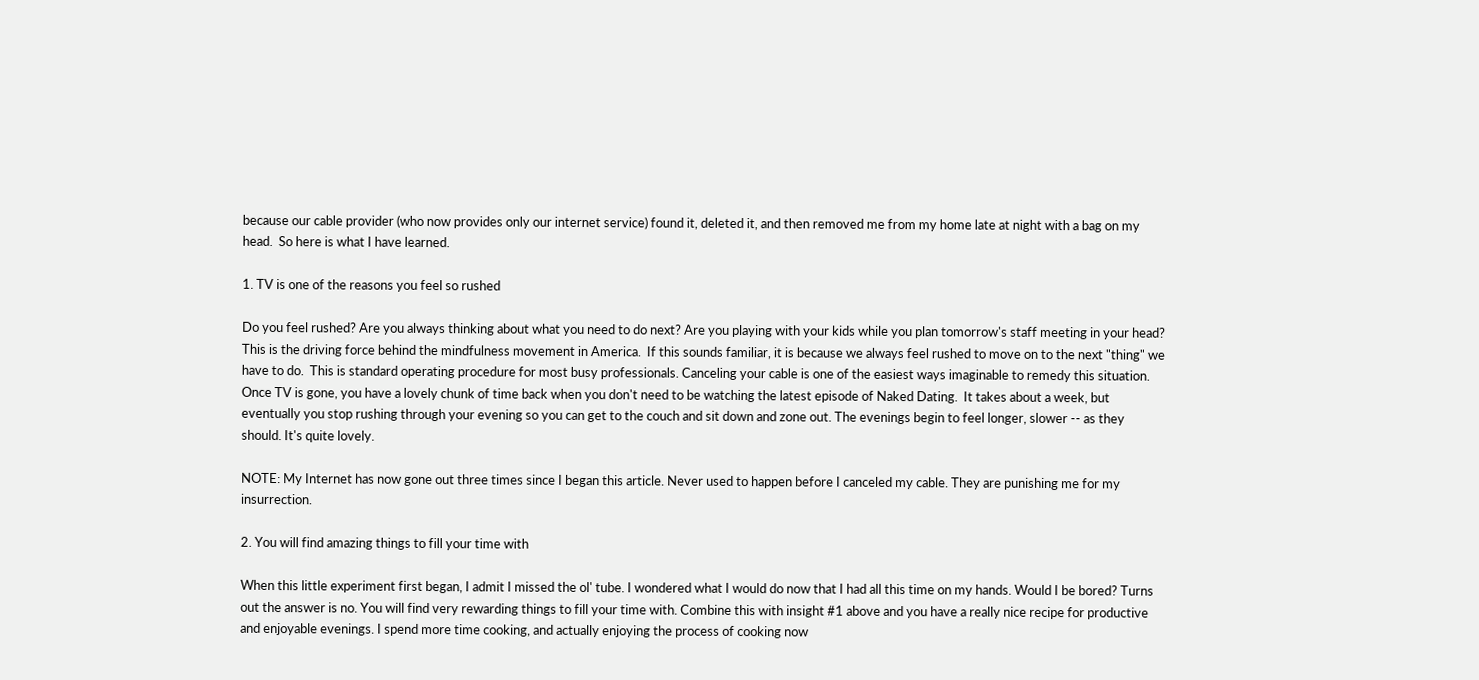because our cable provider (who now provides only our internet service) found it, deleted it, and then removed me from my home late at night with a bag on my head.  So here is what I have learned.

1. TV is one of the reasons you feel so rushed

Do you feel rushed? Are you always thinking about what you need to do next? Are you playing with your kids while you plan tomorrow's staff meeting in your head? This is the driving force behind the mindfulness movement in America.  If this sounds familiar, it is because we always feel rushed to move on to the next "thing" we have to do.  This is standard operating procedure for most busy professionals. Canceling your cable is one of the easiest ways imaginable to remedy this situation. Once TV is gone, you have a lovely chunk of time back when you don't need to be watching the latest episode of Naked Dating.  It takes about a week, but eventually you stop rushing through your evening so you can get to the couch and sit down and zone out. The evenings begin to feel longer, slower -- as they should. It's quite lovely.

NOTE: My Internet has now gone out three times since I began this article. Never used to happen before I canceled my cable. They are punishing me for my insurrection.

2. You will find amazing things to fill your time with

When this little experiment first began, I admit I missed the ol' tube. I wondered what I would do now that I had all this time on my hands. Would I be bored? Turns out the answer is no. You will find very rewarding things to fill your time with. Combine this with insight #1 above and you have a really nice recipe for productive and enjoyable evenings. I spend more time cooking, and actually enjoying the process of cooking now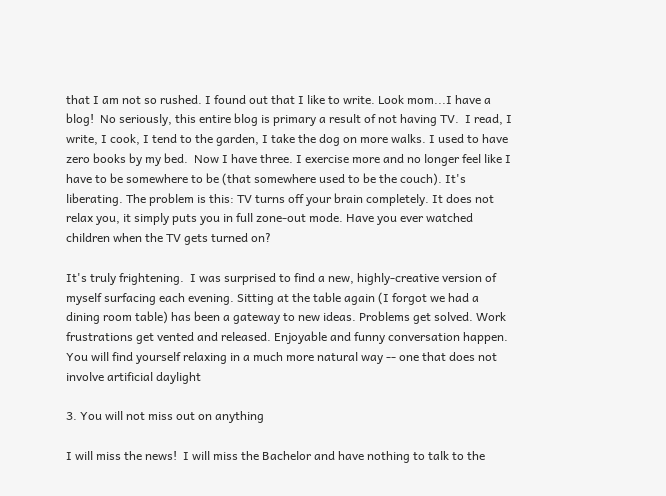that I am not so rushed. I found out that I like to write. Look mom...I have a blog!  No seriously, this entire blog is primary a result of not having TV.  I read, I write, I cook, I tend to the garden, I take the dog on more walks. I used to have zero books by my bed.  Now I have three. I exercise more and no longer feel like I have to be somewhere to be (that somewhere used to be the couch). It's liberating. The problem is this: TV turns off your brain completely. It does not relax you, it simply puts you in full zone-out mode. Have you ever watched children when the TV gets turned on?

It's truly frightening.  I was surprised to find a new, highly-creative version of myself surfacing each evening. Sitting at the table again (I forgot we had a dining room table) has been a gateway to new ideas. Problems get solved. Work frustrations get vented and released. Enjoyable and funny conversation happen. You will find yourself relaxing in a much more natural way -- one that does not involve artificial daylight

3. You will not miss out on anything

I will miss the news!  I will miss the Bachelor and have nothing to talk to the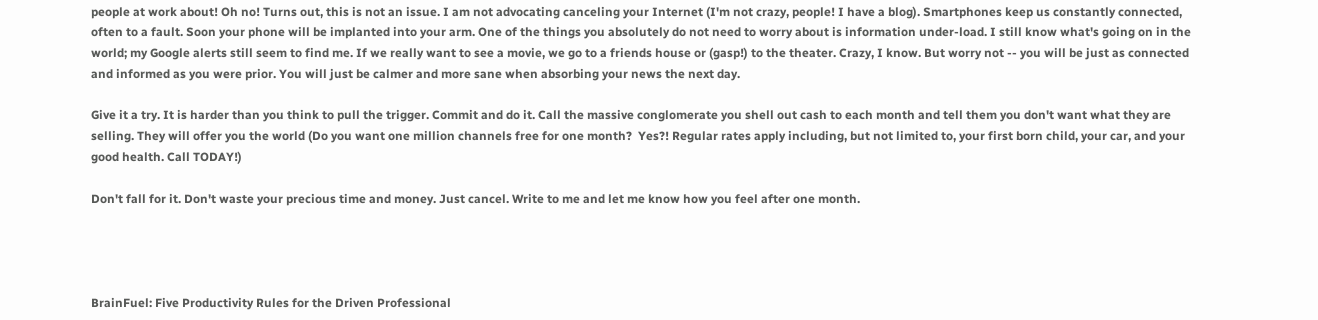people at work about! Oh no! Turns out, this is not an issue. I am not advocating canceling your Internet (I'm not crazy, people! I have a blog). Smartphones keep us constantly connected, often to a fault. Soon your phone will be implanted into your arm. One of the things you absolutely do not need to worry about is information under-load. I still know what's going on in the world; my Google alerts still seem to find me. If we really want to see a movie, we go to a friends house or (gasp!) to the theater. Crazy, I know. But worry not -- you will be just as connected and informed as you were prior. You will just be calmer and more sane when absorbing your news the next day.

Give it a try. It is harder than you think to pull the trigger. Commit and do it. Call the massive conglomerate you shell out cash to each month and tell them you don't want what they are selling. They will offer you the world (Do you want one million channels free for one month?  Yes?! Regular rates apply including, but not limited to, your first born child, your car, and your good health. Call TODAY!)

Don't fall for it. Don't waste your precious time and money. Just cancel. Write to me and let me know how you feel after one month.




BrainFuel: Five Productivity Rules for the Driven Professional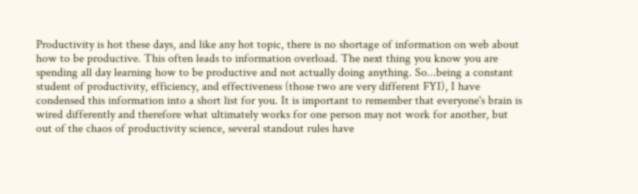Productivity is hot these days, and like any hot topic, there is no shortage of information on web about how to be productive. This often leads to information overload. The next thing you know you are spending all day learning how to be productive and not actually doing anything. So...being a constant student of productivity, efficiency, and effectiveness (those two are very different FYI), I have condensed this information into a short list for you. It is important to remember that everyone's brain is wired differently and therefore what ultimately works for one person may not work for another, but out of the chaos of productivity science, several standout rules have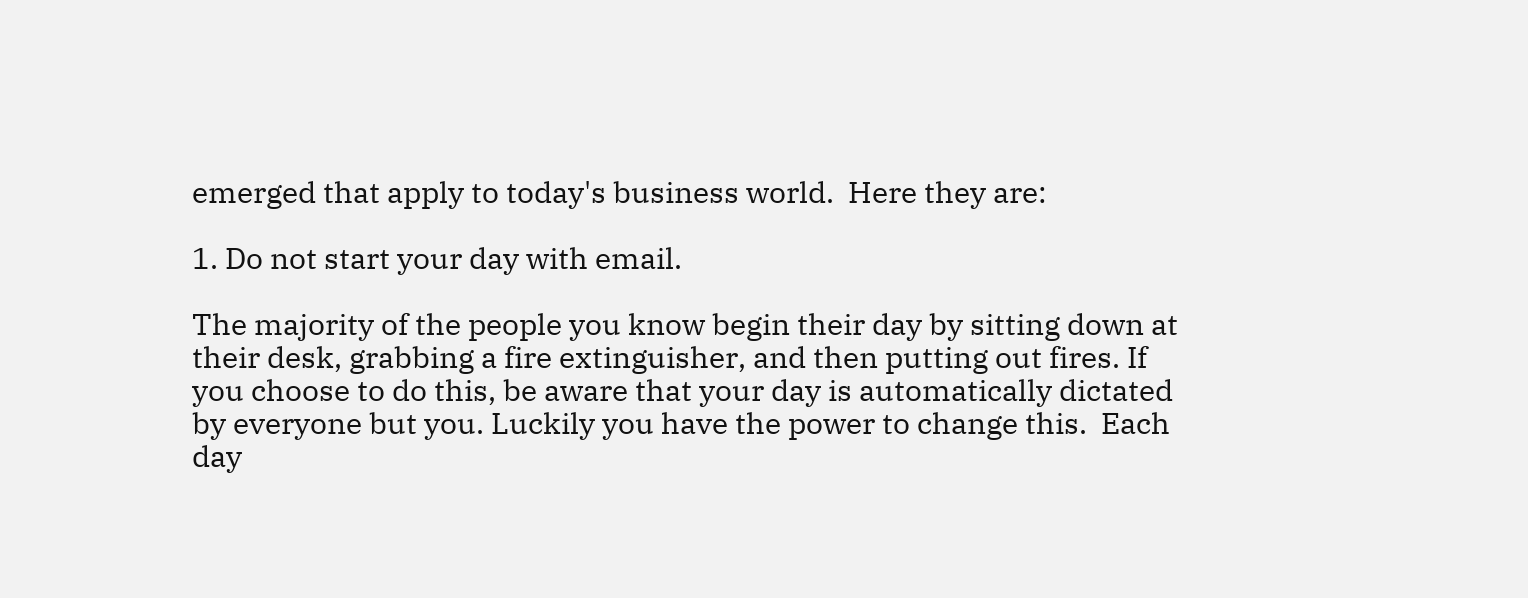emerged that apply to today's business world.  Here they are:

1. Do not start your day with email.

The majority of the people you know begin their day by sitting down at their desk, grabbing a fire extinguisher, and then putting out fires. If you choose to do this, be aware that your day is automatically dictated by everyone but you. Luckily you have the power to change this.  Each day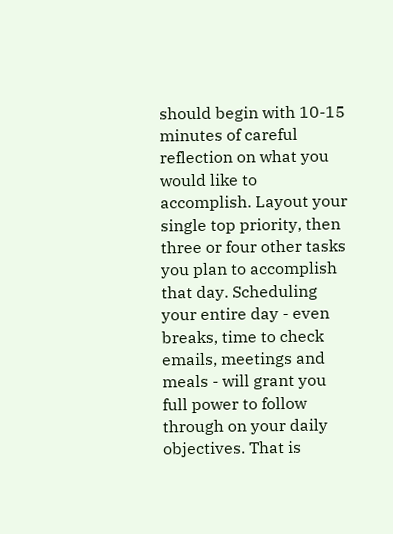should begin with 10-15 minutes of careful reflection on what you would like to accomplish. Layout your single top priority, then three or four other tasks you plan to accomplish that day. Scheduling your entire day - even breaks, time to check emails, meetings and meals - will grant you full power to follow through on your daily objectives. That is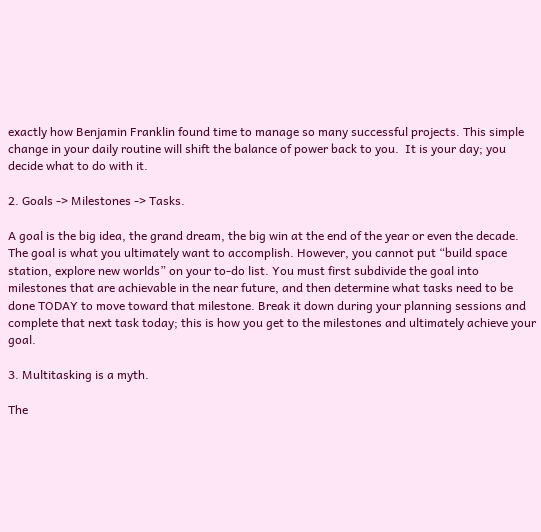exactly how Benjamin Franklin found time to manage so many successful projects. This simple change in your daily routine will shift the balance of power back to you.  It is your day; you decide what to do with it.

2. Goals -> Milestones -> Tasks.

A goal is the big idea, the grand dream, the big win at the end of the year or even the decade. The goal is what you ultimately want to accomplish. However, you cannot put “build space station, explore new worlds” on your to-do list. You must first subdivide the goal into milestones that are achievable in the near future, and then determine what tasks need to be done TODAY to move toward that milestone. Break it down during your planning sessions and complete that next task today; this is how you get to the milestones and ultimately achieve your goal.

3. Multitasking is a myth.

The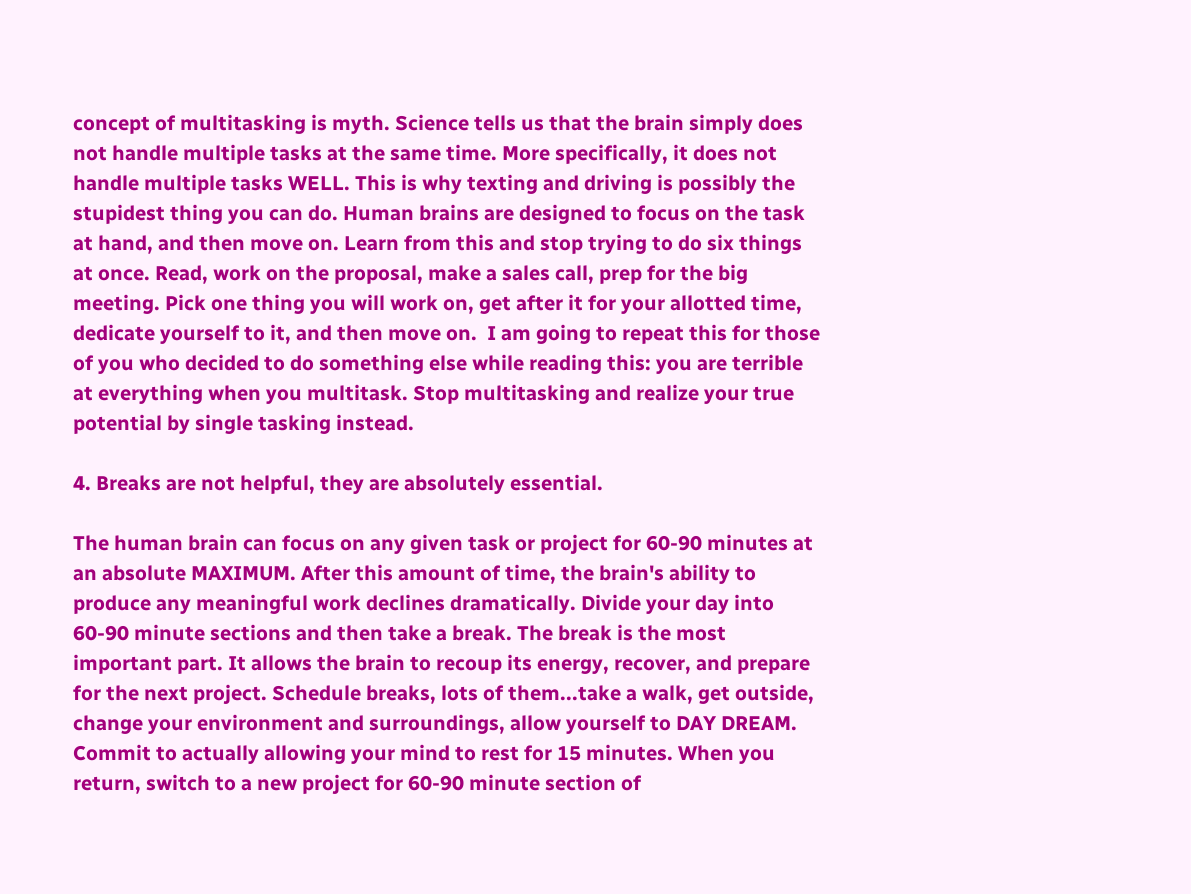concept of multitasking is myth. Science tells us that the brain simply does not handle multiple tasks at the same time. More specifically, it does not handle multiple tasks WELL. This is why texting and driving is possibly the stupidest thing you can do. Human brains are designed to focus on the task at hand, and then move on. Learn from this and stop trying to do six things at once. Read, work on the proposal, make a sales call, prep for the big meeting. Pick one thing you will work on, get after it for your allotted time, dedicate yourself to it, and then move on.  I am going to repeat this for those of you who decided to do something else while reading this: you are terrible at everything when you multitask. Stop multitasking and realize your true potential by single tasking instead.

4. Breaks are not helpful, they are absolutely essential.

The human brain can focus on any given task or project for 60-90 minutes at an absolute MAXIMUM. After this amount of time, the brain's ability to produce any meaningful work declines dramatically. Divide your day into 60-90 minute sections and then take a break. The break is the most important part. It allows the brain to recoup its energy, recover, and prepare for the next project. Schedule breaks, lots of them...take a walk, get outside, change your environment and surroundings, allow yourself to DAY DREAM. Commit to actually allowing your mind to rest for 15 minutes. When you return, switch to a new project for 60-90 minute section of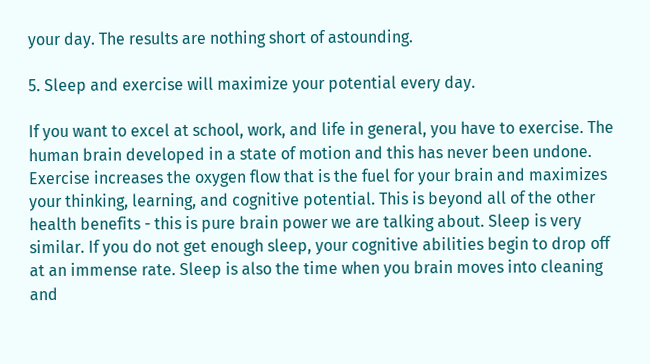your day. The results are nothing short of astounding.

5. Sleep and exercise will maximize your potential every day.

If you want to excel at school, work, and life in general, you have to exercise. The human brain developed in a state of motion and this has never been undone. Exercise increases the oxygen flow that is the fuel for your brain and maximizes your thinking, learning, and cognitive potential. This is beyond all of the other health benefits - this is pure brain power we are talking about. Sleep is very similar. If you do not get enough sleep, your cognitive abilities begin to drop off at an immense rate. Sleep is also the time when you brain moves into cleaning and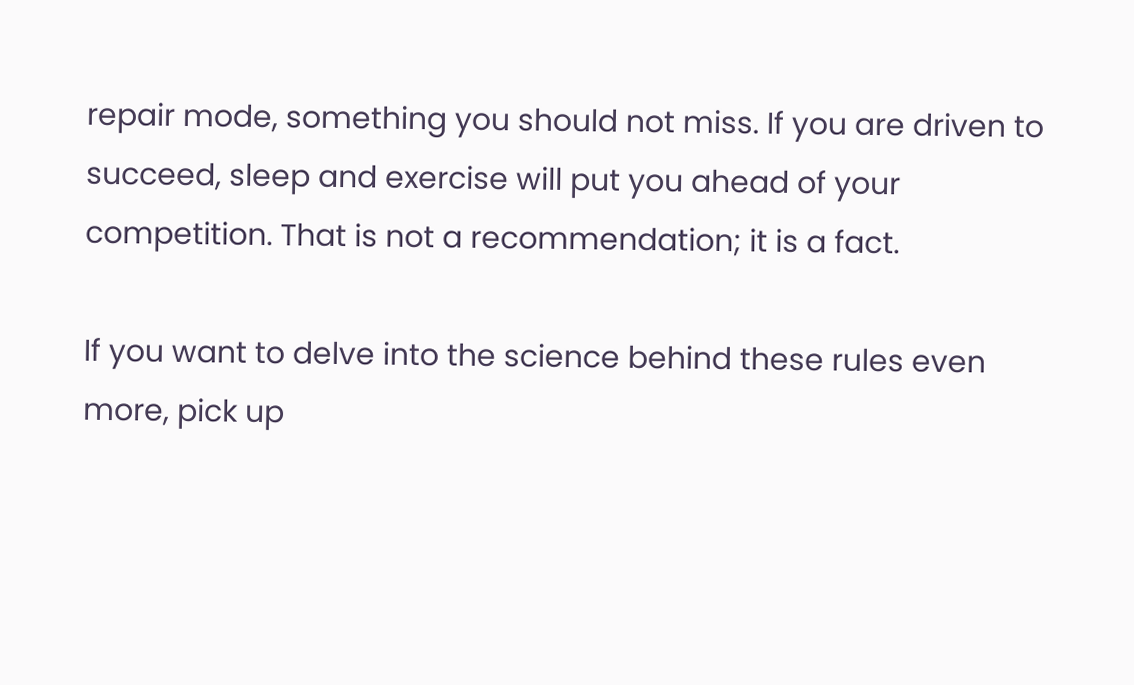repair mode, something you should not miss. If you are driven to succeed, sleep and exercise will put you ahead of your competition. That is not a recommendation; it is a fact.

If you want to delve into the science behind these rules even more, pick up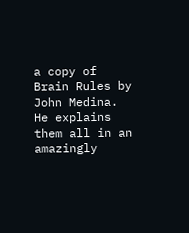a copy of Brain Rules by John Medina.  He explains them all in an amazingly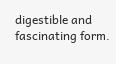digestible and fascinating form.